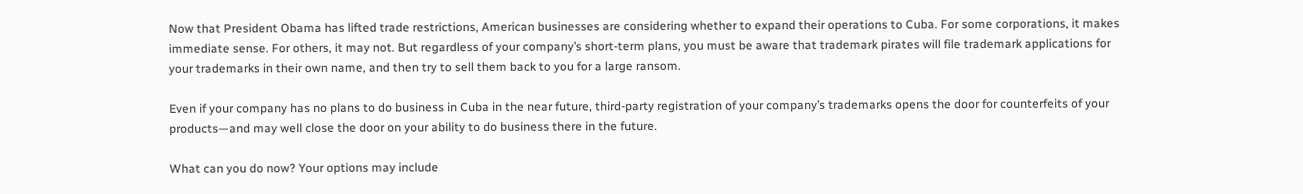Now that President Obama has lifted trade restrictions, American businesses are considering whether to expand their operations to Cuba. For some corporations, it makes immediate sense. For others, it may not. But regardless of your company’s short-term plans, you must be aware that trademark pirates will file trademark applications for your trademarks in their own name, and then try to sell them back to you for a large ransom.

Even if your company has no plans to do business in Cuba in the near future, third-party registration of your company’s trademarks opens the door for counterfeits of your products—and may well close the door on your ability to do business there in the future.

What can you do now? Your options may include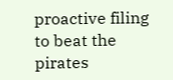proactive filing to beat the pirates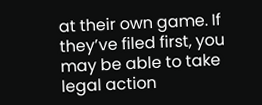at their own game. If they’ve filed first, you may be able to take legal action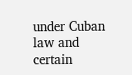under Cuban law and certain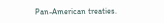Pan-American treaties.